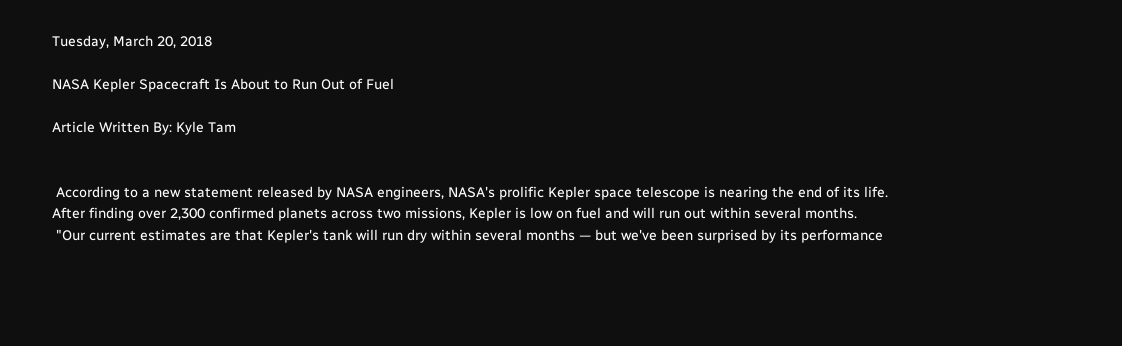Tuesday, March 20, 2018

NASA Kepler Spacecraft Is About to Run Out of Fuel

Article Written By: Kyle Tam


 According to a new statement released by NASA engineers, NASA's prolific Kepler space telescope is nearing the end of its life. After finding over 2,300 confirmed planets across two missions, Kepler is low on fuel and will run out within several months.
 "Our current estimates are that Kepler's tank will run dry within several months — but we've been surprised by its performance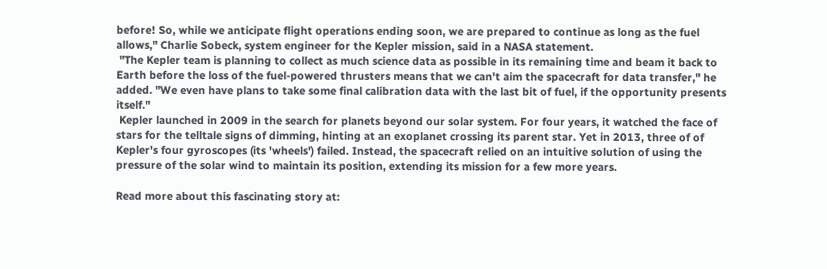before! So, while we anticipate flight operations ending soon, we are prepared to continue as long as the fuel allows," Charlie Sobeck, system engineer for the Kepler mission, said in a NASA statement.
 "The Kepler team is planning to collect as much science data as possible in its remaining time and beam it back to Earth before the loss of the fuel-powered thrusters means that we can't aim the spacecraft for data transfer," he added. "We even have plans to take some final calibration data with the last bit of fuel, if the opportunity presents itself."
 Kepler launched in 2009 in the search for planets beyond our solar system. For four years, it watched the face of stars for the telltale signs of dimming, hinting at an exoplanet crossing its parent star. Yet in 2013, three of of Kepler's four gyroscopes (its 'wheels') failed. Instead, the spacecraft relied on an intuitive solution of using the pressure of the solar wind to maintain its position, extending its mission for a few more years.

Read more about this fascinating story at: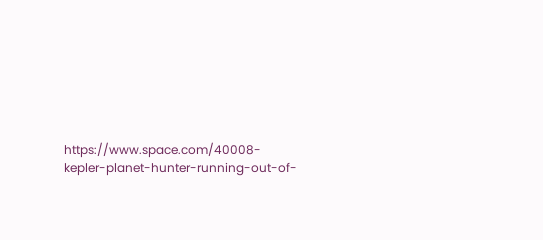https://www.space.com/40008-kepler-planet-hunter-running-out-of-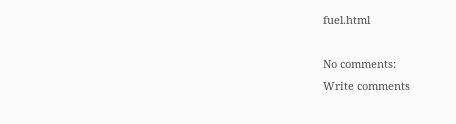fuel.html

No comments:
Write comments